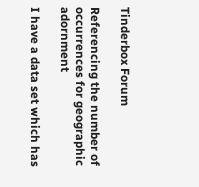Tinderbox Forum

Referencing the number of occurrences for geographic adornment

I have a data set which has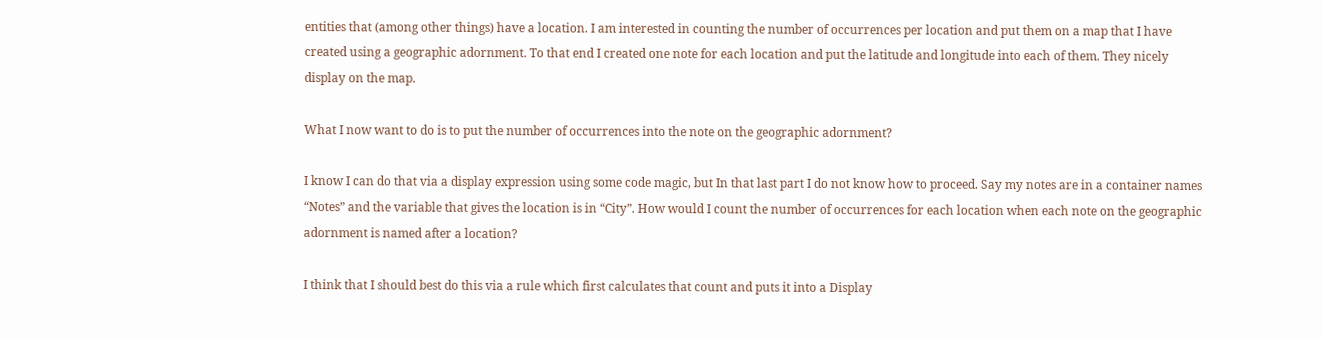entities that (among other things) have a location. I am interested in counting the number of occurrences per location and put them on a map that I have created using a geographic adornment. To that end I created one note for each location and put the latitude and longitude into each of them. They nicely display on the map.

What I now want to do is to put the number of occurrences into the note on the geographic adornment?

I know I can do that via a display expression using some code magic, but In that last part I do not know how to proceed. Say my notes are in a container names “Notes” and the variable that gives the location is in “City”. How would I count the number of occurrences for each location when each note on the geographic adornment is named after a location?

I think that I should best do this via a rule which first calculates that count and puts it into a Display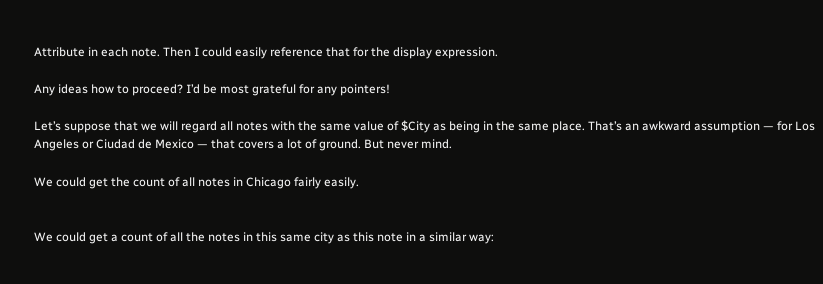Attribute in each note. Then I could easily reference that for the display expression.

Any ideas how to proceed? I’d be most grateful for any pointers!

Let’s suppose that we will regard all notes with the same value of $City as being in the same place. That’s an awkward assumption — for Los Angeles or Ciudad de Mexico — that covers a lot of ground. But never mind.

We could get the count of all notes in Chicago fairly easily.


We could get a count of all the notes in this same city as this note in a similar way: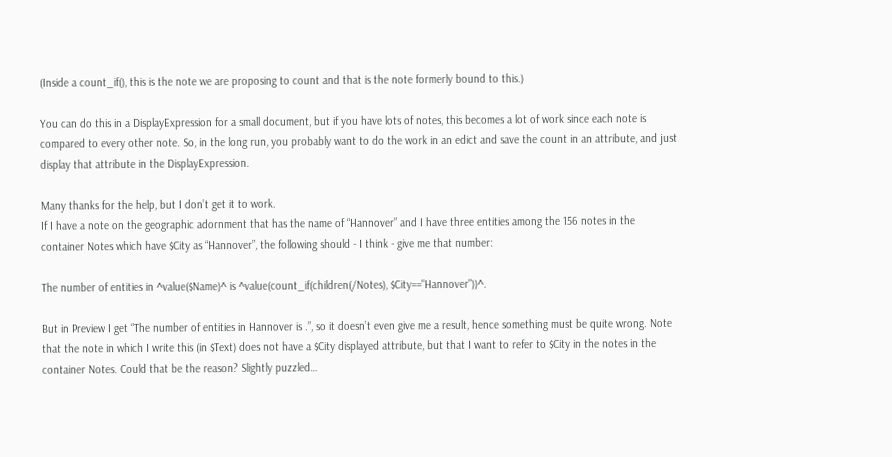(Inside a count_if(), this is the note we are proposing to count and that is the note formerly bound to this.)

You can do this in a DisplayExpression for a small document, but if you have lots of notes, this becomes a lot of work since each note is compared to every other note. So, in the long run, you probably want to do the work in an edict and save the count in an attribute, and just display that attribute in the DisplayExpression.

Many thanks for the help, but I don’t get it to work.
If I have a note on the geographic adornment that has the name of “Hannover” and I have three entities among the 156 notes in the container Notes which have $City as “Hannover”, the following should - I think - give me that number:

The number of entities in ^value($Name)^ is ^value(count_if(children(/Notes), $City=="Hannover"))^.

But in Preview I get “The number of entities in Hannover is .”, so it doesn’t even give me a result, hence something must be quite wrong. Note that the note in which I write this (in $Text) does not have a $City displayed attribute, but that I want to refer to $City in the notes in the container Notes. Could that be the reason? Slightly puzzled…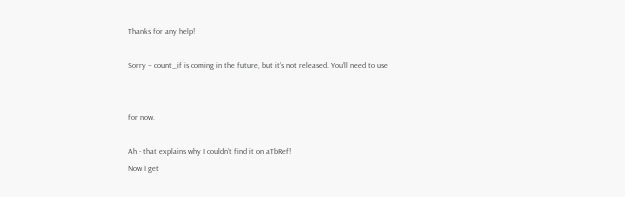Thanks for any help!

Sorry – count_if is coming in the future, but it’s not released. You’ll need to use


for now.

Ah - that explains why I couldn’t find it on aTbRef!
Now I get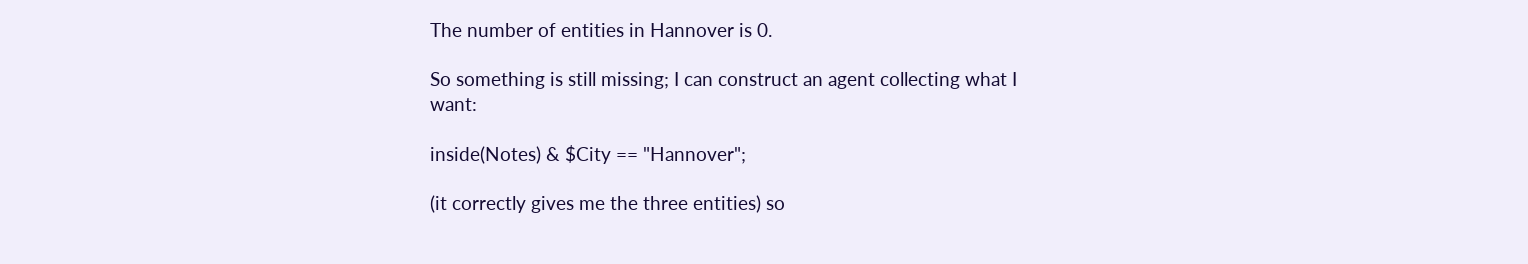The number of entities in Hannover is 0.

So something is still missing; I can construct an agent collecting what I want:

inside(Notes) & $City == "Hannover";

(it correctly gives me the three entities) so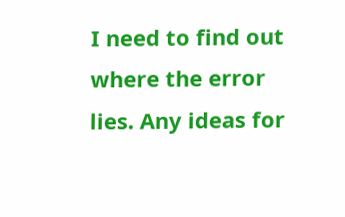I need to find out where the error lies. Any ideas for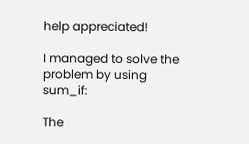help appreciated!

I managed to solve the problem by using sum_if:

The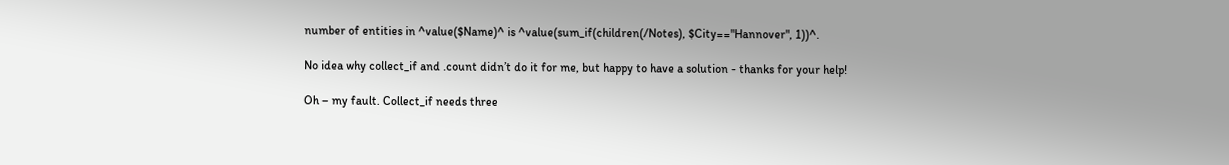number of entities in ^value($Name)^ is ^value(sum_if(children(/Notes), $City=="Hannover", 1))^.

No idea why collect_if and .count didn’t do it for me, but happy to have a solution - thanks for your help!

Oh – my fault. Collect_if needs three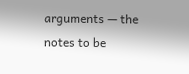arguments — the notes to be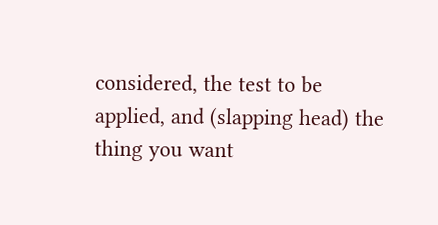considered, the test to be applied, and (slapping head) the thing you want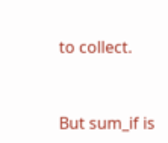to collect.


But sum_if is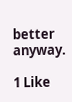better anyway.

1 Like